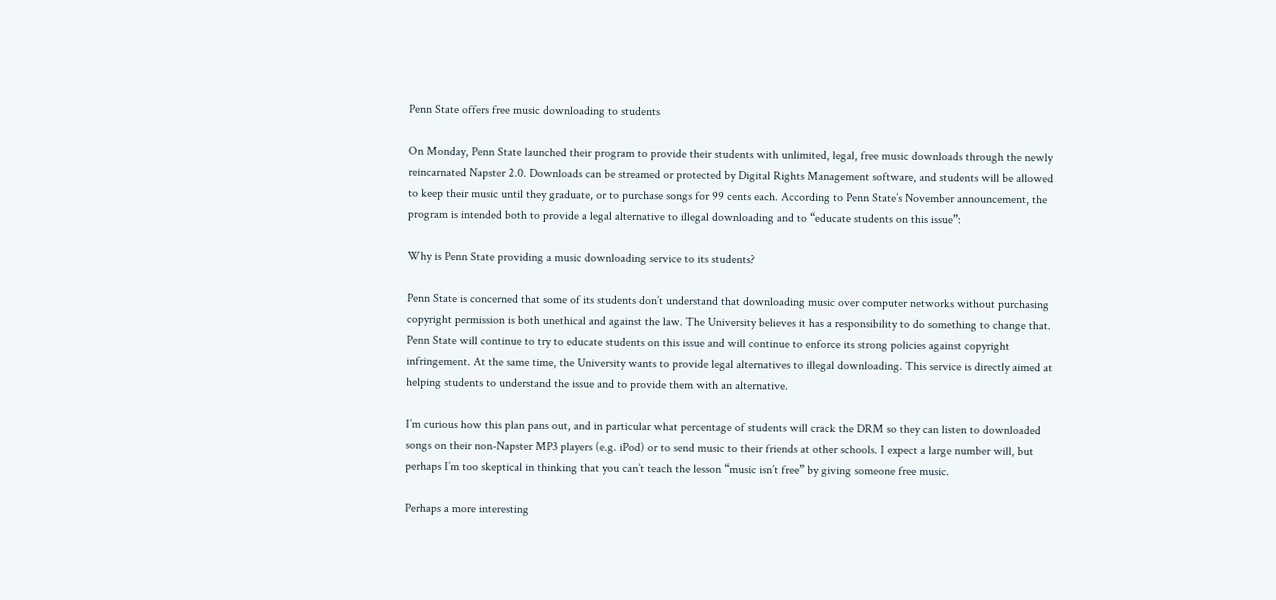Penn State offers free music downloading to students

On Monday, Penn State launched their program to provide their students with unlimited, legal, free music downloads through the newly reincarnated Napster 2.0. Downloads can be streamed or protected by Digital Rights Management software, and students will be allowed to keep their music until they graduate, or to purchase songs for 99 cents each. According to Penn State’s November announcement, the program is intended both to provide a legal alternative to illegal downloading and to “educate students on this issue”:

Why is Penn State providing a music downloading service to its students?

Penn State is concerned that some of its students don’t understand that downloading music over computer networks without purchasing copyright permission is both unethical and against the law. The University believes it has a responsibility to do something to change that. Penn State will continue to try to educate students on this issue and will continue to enforce its strong policies against copyright infringement. At the same time, the University wants to provide legal alternatives to illegal downloading. This service is directly aimed at helping students to understand the issue and to provide them with an alternative.

I’m curious how this plan pans out, and in particular what percentage of students will crack the DRM so they can listen to downloaded songs on their non-Napster MP3 players (e.g. iPod) or to send music to their friends at other schools. I expect a large number will, but perhaps I’m too skeptical in thinking that you can’t teach the lesson “music isn’t free” by giving someone free music.

Perhaps a more interesting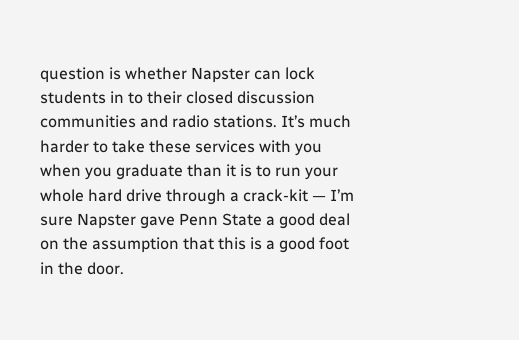question is whether Napster can lock students in to their closed discussion communities and radio stations. It’s much harder to take these services with you when you graduate than it is to run your whole hard drive through a crack-kit — I’m sure Napster gave Penn State a good deal on the assumption that this is a good foot in the door.